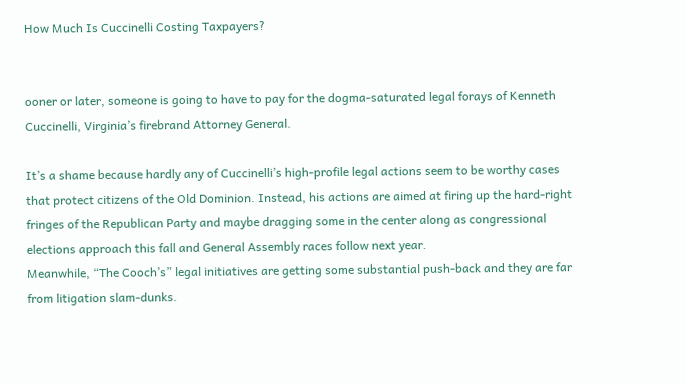How Much Is Cuccinelli Costing Taxpayers?


ooner or later, someone is going to have to pay for the dogma-saturated legal forays of Kenneth Cuccinelli, Virginia’s firebrand Attorney General.

It’s a shame because hardly any of Cuccinelli’s high-profile legal actions seem to be worthy cases that protect citizens of the Old Dominion. Instead, his actions are aimed at firing up the hard-right fringes of the Republican Party and maybe dragging some in the center along as congressional elections approach this fall and General Assembly races follow next year.
Meanwhile, “The Cooch’s” legal initiatives are getting some substantial push-back and they are far from litigation slam-dunks.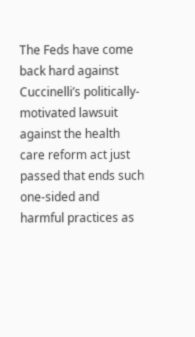The Feds have come back hard against Cuccinelli’s politically-motivated lawsuit against the health care reform act just passed that ends such one-sided and harmful practices as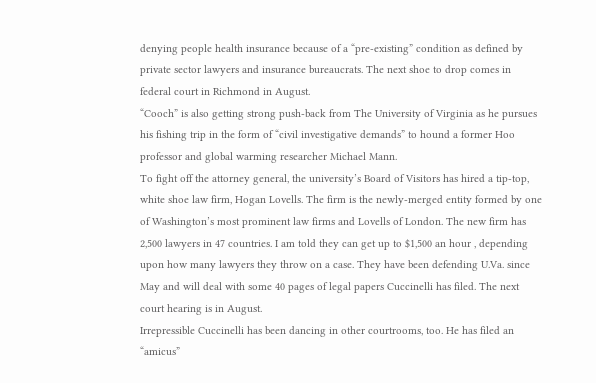denying people health insurance because of a “pre-existing” condition as defined by private sector lawyers and insurance bureaucrats. The next shoe to drop comes in federal court in Richmond in August.
“Cooch” is also getting strong push-back from The University of Virginia as he pursues his fishing trip in the form of “civil investigative demands” to hound a former Hoo professor and global warming researcher Michael Mann.
To fight off the attorney general, the university’s Board of Visitors has hired a tip-top, white shoe law firm, Hogan Lovells. The firm is the newly-merged entity formed by one of Washington’s most prominent law firms and Lovells of London. The new firm has 2,500 lawyers in 47 countries. I am told they can get up to $1,500 an hour , depending upon how many lawyers they throw on a case. They have been defending U.Va. since May and will deal with some 40 pages of legal papers Cuccinelli has filed. The next court hearing is in August.
Irrepressible Cuccinelli has been dancing in other courtrooms, too. He has filed an “amicus”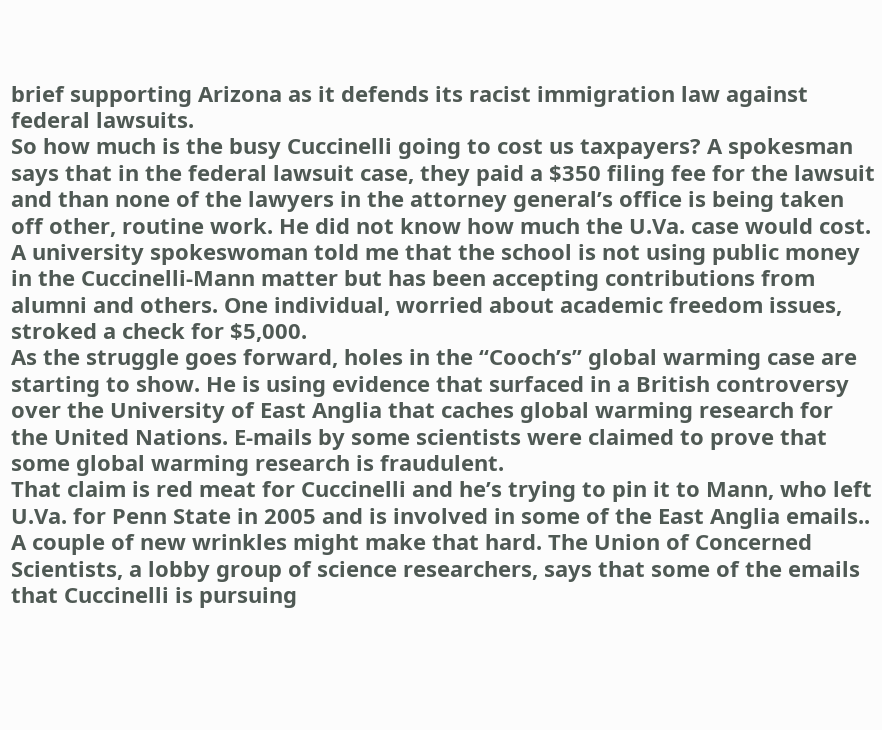brief supporting Arizona as it defends its racist immigration law against federal lawsuits.
So how much is the busy Cuccinelli going to cost us taxpayers? A spokesman says that in the federal lawsuit case, they paid a $350 filing fee for the lawsuit and than none of the lawyers in the attorney general’s office is being taken off other, routine work. He did not know how much the U.Va. case would cost.
A university spokeswoman told me that the school is not using public money in the Cuccinelli-Mann matter but has been accepting contributions from alumni and others. One individual, worried about academic freedom issues, stroked a check for $5,000.
As the struggle goes forward, holes in the “Cooch’s” global warming case are starting to show. He is using evidence that surfaced in a British controversy over the University of East Anglia that caches global warming research for the United Nations. E-mails by some scientists were claimed to prove that some global warming research is fraudulent.
That claim is red meat for Cuccinelli and he’s trying to pin it to Mann, who left U.Va. for Penn State in 2005 and is involved in some of the East Anglia emails.. A couple of new wrinkles might make that hard. The Union of Concerned Scientists, a lobby group of science researchers, says that some of the emails that Cuccinelli is pursuing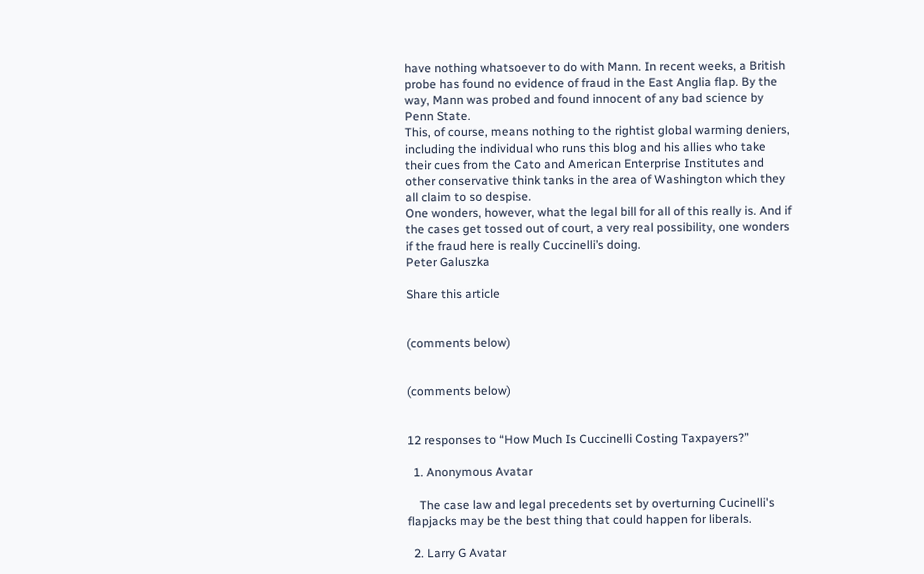have nothing whatsoever to do with Mann. In recent weeks, a British probe has found no evidence of fraud in the East Anglia flap. By the way, Mann was probed and found innocent of any bad science by Penn State.
This, of course, means nothing to the rightist global warming deniers, including the individual who runs this blog and his allies who take their cues from the Cato and American Enterprise Institutes and other conservative think tanks in the area of Washington which they all claim to so despise.
One wonders, however, what the legal bill for all of this really is. And if the cases get tossed out of court, a very real possibility, one wonders if the fraud here is really Cuccinelli’s doing.
Peter Galuszka

Share this article


(comments below)


(comments below)


12 responses to “How Much Is Cuccinelli Costing Taxpayers?”

  1. Anonymous Avatar

    The case law and legal precedents set by overturning Cucinelli's flapjacks may be the best thing that could happen for liberals.

  2. Larry G Avatar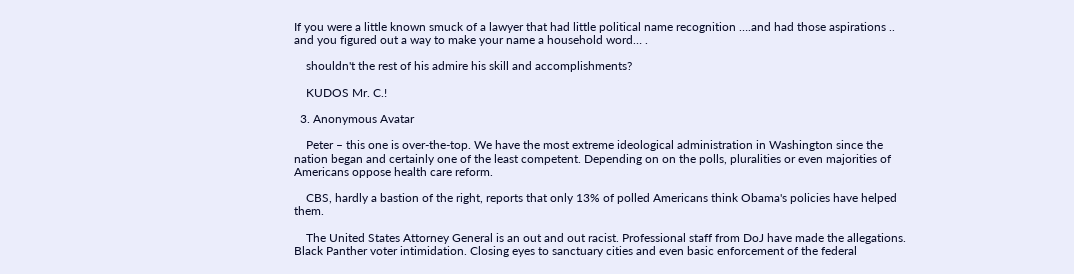If you were a little known smuck of a lawyer that had little political name recognition ….and had those aspirations .. and you figured out a way to make your name a household word… .

    shouldn't the rest of his admire his skill and accomplishments?

    KUDOS Mr. C.!

  3. Anonymous Avatar

    Peter – this one is over-the-top. We have the most extreme ideological administration in Washington since the nation began and certainly one of the least competent. Depending on on the polls, pluralities or even majorities of Americans oppose health care reform.

    CBS, hardly a bastion of the right, reports that only 13% of polled Americans think Obama's policies have helped them.

    The United States Attorney General is an out and out racist. Professional staff from DoJ have made the allegations. Black Panther voter intimidation. Closing eyes to sanctuary cities and even basic enforcement of the federal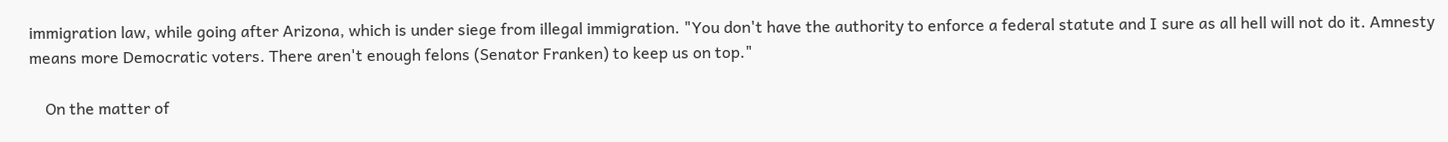immigration law, while going after Arizona, which is under siege from illegal immigration. "You don't have the authority to enforce a federal statute and I sure as all hell will not do it. Amnesty means more Democratic voters. There aren't enough felons (Senator Franken) to keep us on top."

    On the matter of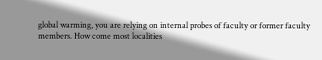global warming, you are relying on internal probes of faculty or former faculty members. How come most localities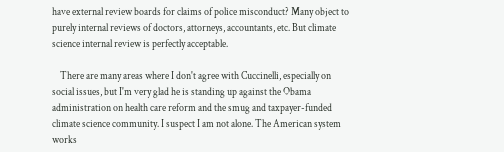have external review boards for claims of police misconduct? Many object to purely internal reviews of doctors, attorneys, accountants, etc. But climate science internal review is perfectly acceptable.

    There are many areas where I don't agree with Cuccinelli, especially on social issues, but I'm very glad he is standing up against the Obama administration on health care reform and the smug and taxpayer-funded climate science community. I suspect I am not alone. The American system works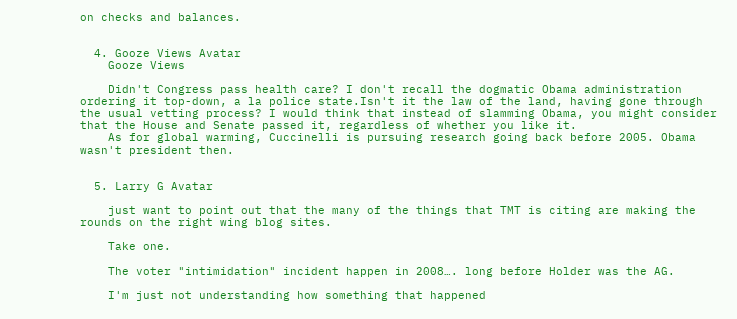on checks and balances.


  4. Gooze Views Avatar
    Gooze Views

    Didn't Congress pass health care? I don't recall the dogmatic Obama administration ordering it top-down, a la police state.Isn't it the law of the land, having gone through the usual vetting process? I would think that instead of slamming Obama, you might consider that the House and Senate passed it, regardless of whether you like it.
    As for global warming, Cuccinelli is pursuing research going back before 2005. Obama wasn't president then.


  5. Larry G Avatar

    just want to point out that the many of the things that TMT is citing are making the rounds on the right wing blog sites.

    Take one.

    The voter "intimidation" incident happen in 2008…. long before Holder was the AG.

    I'm just not understanding how something that happened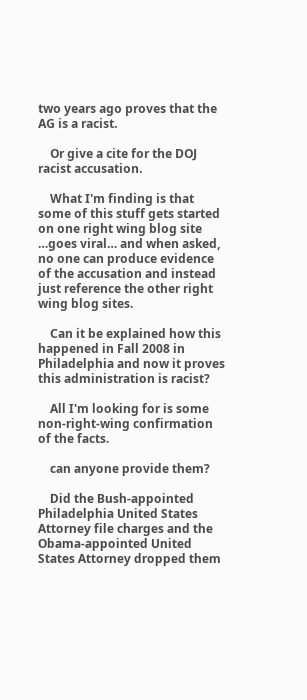two years ago proves that the AG is a racist.

    Or give a cite for the DOJ racist accusation.

    What I'm finding is that some of this stuff gets started on one right wing blog site …goes viral… and when asked, no one can produce evidence of the accusation and instead just reference the other right wing blog sites.

    Can it be explained how this happened in Fall 2008 in Philadelphia and now it proves this administration is racist?

    All I'm looking for is some non-right-wing confirmation of the facts.

    can anyone provide them?

    Did the Bush-appointed Philadelphia United States Attorney file charges and the Obama-appointed United States Attorney dropped them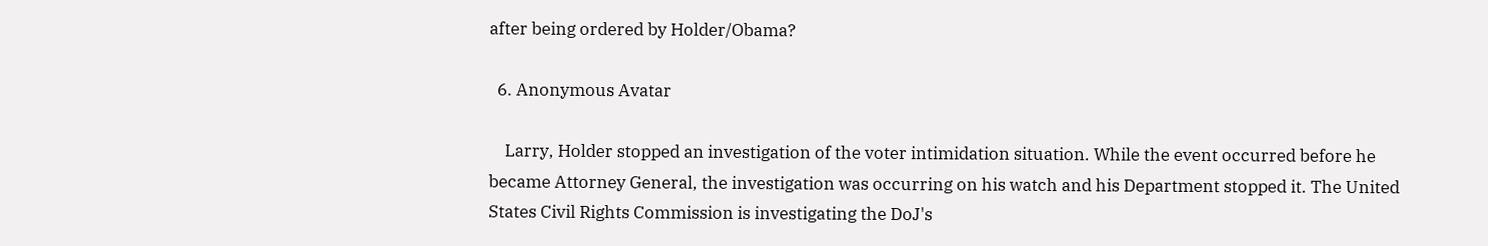after being ordered by Holder/Obama?

  6. Anonymous Avatar

    Larry, Holder stopped an investigation of the voter intimidation situation. While the event occurred before he became Attorney General, the investigation was occurring on his watch and his Department stopped it. The United States Civil Rights Commission is investigating the DoJ's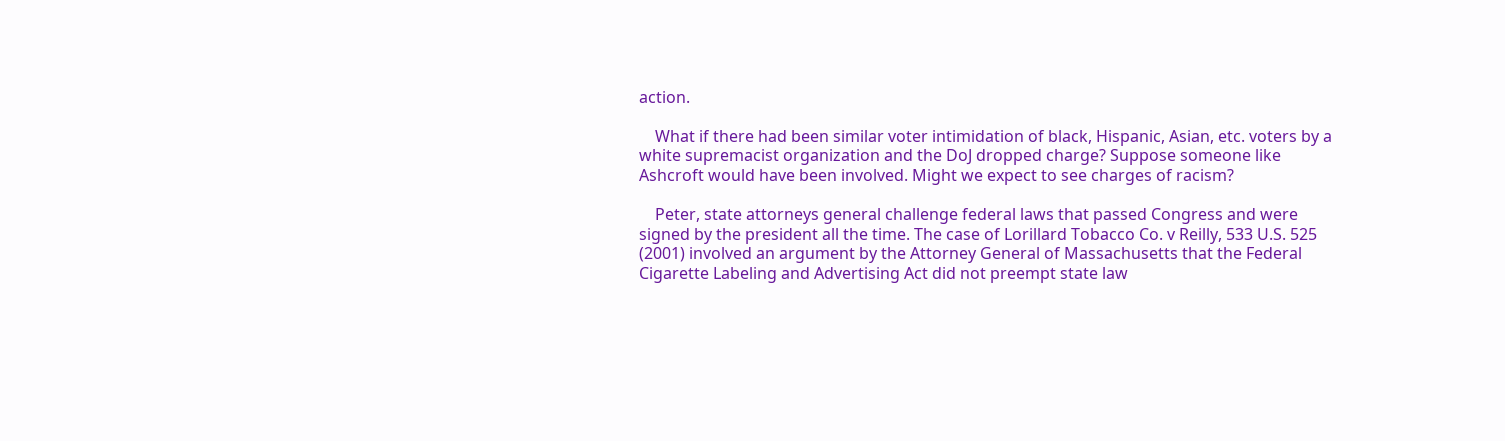action.

    What if there had been similar voter intimidation of black, Hispanic, Asian, etc. voters by a white supremacist organization and the DoJ dropped charge? Suppose someone like Ashcroft would have been involved. Might we expect to see charges of racism?

    Peter, state attorneys general challenge federal laws that passed Congress and were signed by the president all the time. The case of Lorillard Tobacco Co. v Reilly, 533 U.S. 525 (2001) involved an argument by the Attorney General of Massachusetts that the Federal Cigarette Labeling and Advertising Act did not preempt state law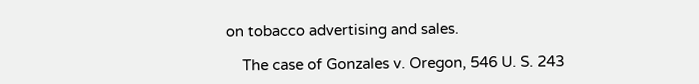on tobacco advertising and sales.

    The case of Gonzales v. Oregon, 546 U. S. 243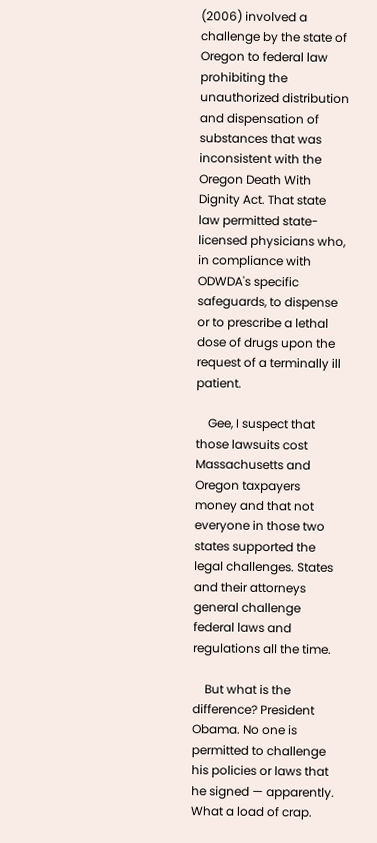(2006) involved a challenge by the state of Oregon to federal law prohibiting the unauthorized distribution and dispensation of substances that was inconsistent with the Oregon Death With Dignity Act. That state law permitted state-licensed physicians who, in compliance with ODWDA's specific safeguards, to dispense or to prescribe a lethal dose of drugs upon the request of a terminally ill patient.

    Gee, I suspect that those lawsuits cost Massachusetts and Oregon taxpayers money and that not everyone in those two states supported the legal challenges. States and their attorneys general challenge federal laws and regulations all the time.

    But what is the difference? President Obama. No one is permitted to challenge his policies or laws that he signed — apparently. What a load of crap.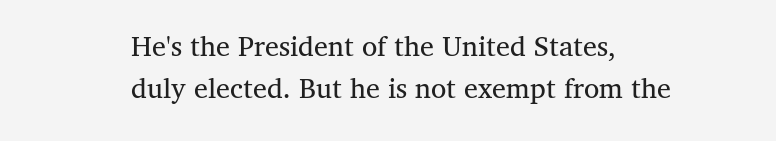He's the President of the United States, duly elected. But he is not exempt from the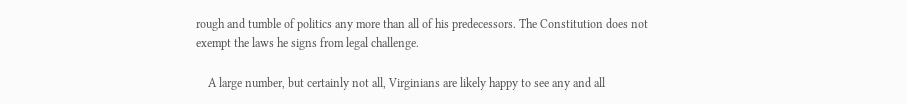rough and tumble of politics any more than all of his predecessors. The Constitution does not exempt the laws he signs from legal challenge.

    A large number, but certainly not all, Virginians are likely happy to see any and all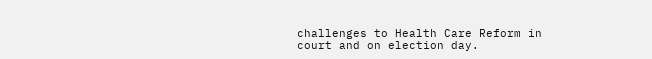challenges to Health Care Reform in court and on election day.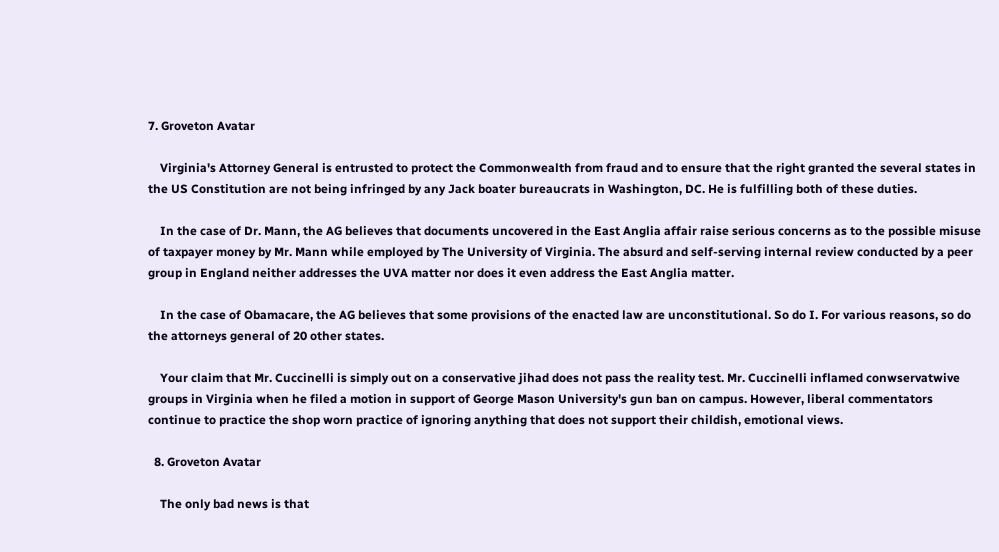7. Groveton Avatar

    Virginia's Attorney General is entrusted to protect the Commonwealth from fraud and to ensure that the right granted the several states in the US Constitution are not being infringed by any Jack boater bureaucrats in Washington, DC. He is fulfilling both of these duties.

    In the case of Dr. Mann, the AG believes that documents uncovered in the East Anglia affair raise serious concerns as to the possible misuse of taxpayer money by Mr. Mann while employed by The University of Virginia. The absurd and self-serving internal review conducted by a peer group in England neither addresses the UVA matter nor does it even address the East Anglia matter.

    In the case of Obamacare, the AG believes that some provisions of the enacted law are unconstitutional. So do I. For various reasons, so do the attorneys general of 20 other states.

    Your claim that Mr. Cuccinelli is simply out on a conservative jihad does not pass the reality test. Mr. Cuccinelli inflamed conwservatwive groups in Virginia when he filed a motion in support of George Mason University's gun ban on campus. However, liberal commentators continue to practice the shop worn practice of ignoring anything that does not support their childish, emotional views.

  8. Groveton Avatar

    The only bad news is that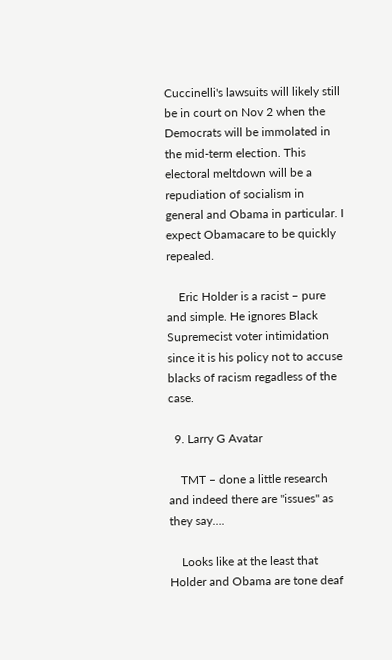Cuccinelli's lawsuits will likely still be in court on Nov 2 when the Democrats will be immolated in the mid-term election. This electoral meltdown will be a repudiation of socialism in general and Obama in particular. I expect Obamacare to be quickly repealed.

    Eric Holder is a racist – pure and simple. He ignores Black Supremecist voter intimidation since it is his policy not to accuse blacks of racism regadless of the case.

  9. Larry G Avatar

    TMT – done a little research and indeed there are "issues" as they say….

    Looks like at the least that Holder and Obama are tone deaf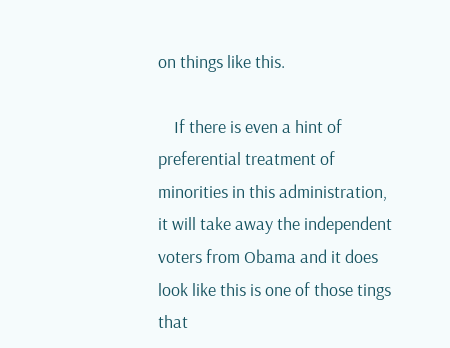on things like this.

    If there is even a hint of preferential treatment of minorities in this administration, it will take away the independent voters from Obama and it does look like this is one of those tings that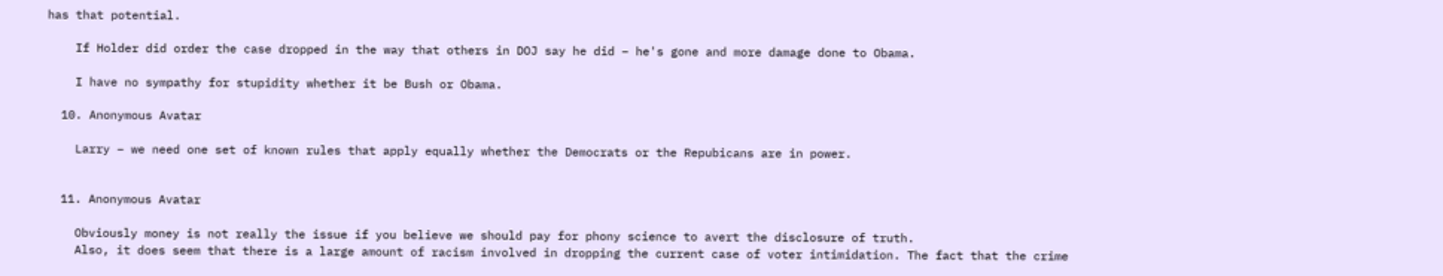has that potential.

    If Holder did order the case dropped in the way that others in DOJ say he did – he's gone and more damage done to Obama.

    I have no sympathy for stupidity whether it be Bush or Obama.

  10. Anonymous Avatar

    Larry – we need one set of known rules that apply equally whether the Democrats or the Repubicans are in power.


  11. Anonymous Avatar

    Obviously money is not really the issue if you believe we should pay for phony science to avert the disclosure of truth.
    Also, it does seem that there is a large amount of racism involved in dropping the current case of voter intimidation. The fact that the crime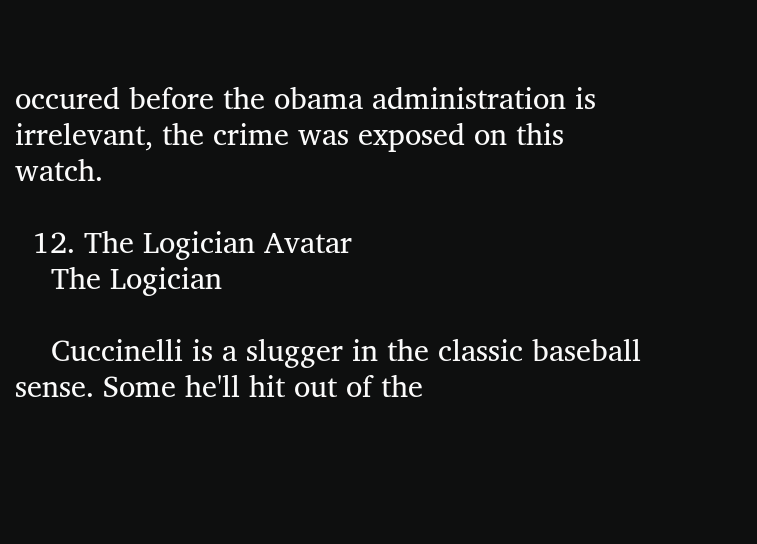occured before the obama administration is irrelevant, the crime was exposed on this watch.

  12. The Logician Avatar
    The Logician

    Cuccinelli is a slugger in the classic baseball sense. Some he'll hit out of the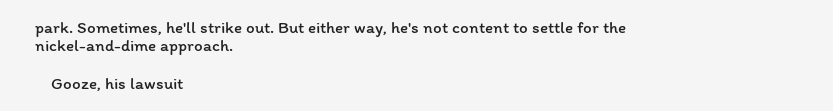park. Sometimes, he'll strike out. But either way, he's not content to settle for the nickel-and-dime approach.

    Gooze, his lawsuit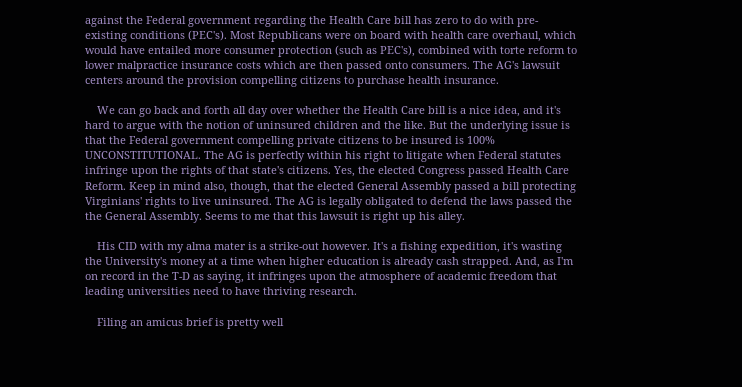against the Federal government regarding the Health Care bill has zero to do with pre-existing conditions (PEC's). Most Republicans were on board with health care overhaul, which would have entailed more consumer protection (such as PEC's), combined with torte reform to lower malpractice insurance costs which are then passed onto consumers. The AG's lawsuit centers around the provision compelling citizens to purchase health insurance.

    We can go back and forth all day over whether the Health Care bill is a nice idea, and it's hard to argue with the notion of uninsured children and the like. But the underlying issue is that the Federal government compelling private citizens to be insured is 100% UNCONSTITUTIONAL. The AG is perfectly within his right to litigate when Federal statutes infringe upon the rights of that state's citizens. Yes, the elected Congress passed Health Care Reform. Keep in mind also, though, that the elected General Assembly passed a bill protecting Virginians' rights to live uninsured. The AG is legally obligated to defend the laws passed the the General Assembly. Seems to me that this lawsuit is right up his alley.

    His CID with my alma mater is a strike-out however. It's a fishing expedition, it's wasting the University's money at a time when higher education is already cash strapped. And, as I'm on record in the T-D as saying, it infringes upon the atmosphere of academic freedom that leading universities need to have thriving research.

    Filing an amicus brief is pretty well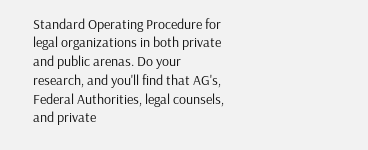Standard Operating Procedure for legal organizations in both private and public arenas. Do your research, and you'll find that AG's, Federal Authorities, legal counsels, and private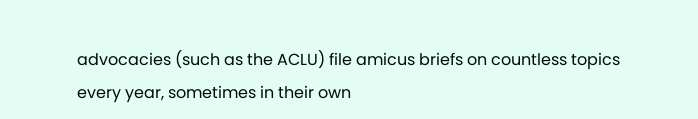advocacies (such as the ACLU) file amicus briefs on countless topics every year, sometimes in their own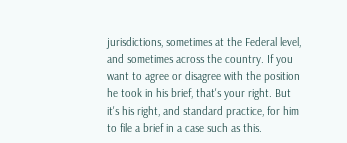jurisdictions, sometimes at the Federal level, and sometimes across the country. If you want to agree or disagree with the position he took in his brief, that's your right. But it's his right, and standard practice, for him to file a brief in a case such as this.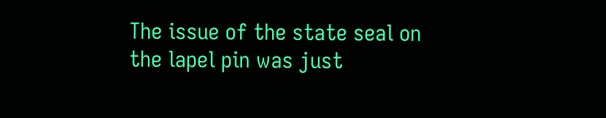The issue of the state seal on the lapel pin was just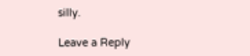silly.

Leave a Reply